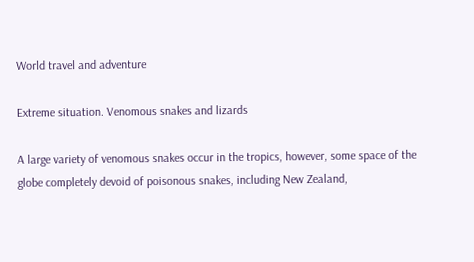World travel and adventure

Extreme situation. Venomous snakes and lizards

A large variety of venomous snakes occur in the tropics, however, some space of the globe completely devoid of poisonous snakes, including New Zealand,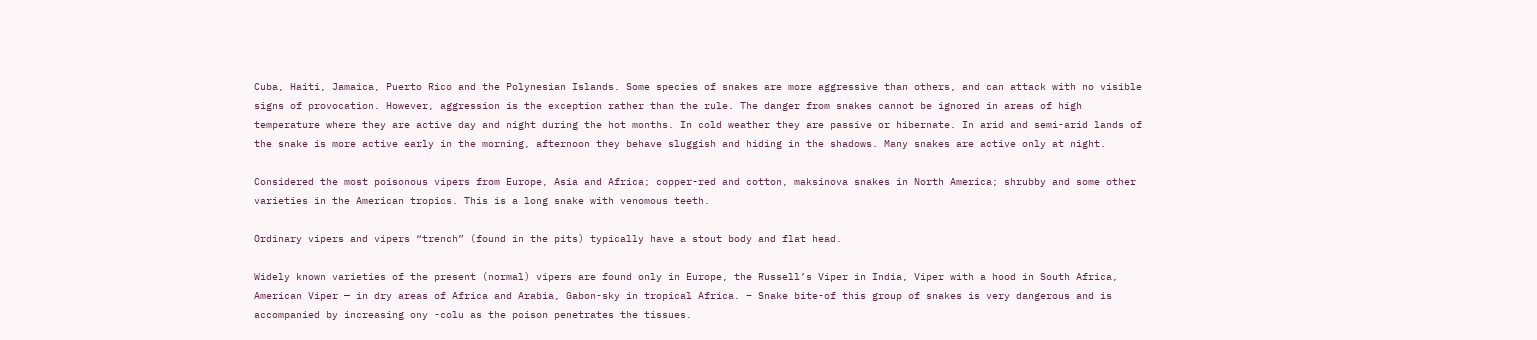Cuba, Haiti, Jamaica, Puerto Rico and the Polynesian Islands. Some species of snakes are more aggressive than others, and can attack with no visible signs of provocation. However, aggression is the exception rather than the rule. The danger from snakes cannot be ignored in areas of high temperature where they are active day and night during the hot months. In cold weather they are passive or hibernate. In arid and semi-arid lands of the snake is more active early in the morning, afternoon they behave sluggish and hiding in the shadows. Many snakes are active only at night.

Considered the most poisonous vipers from Europe, Asia and Africa; copper-red and cotton, maksinova snakes in North America; shrubby and some other varieties in the American tropics. This is a long snake with venomous teeth.

Ordinary vipers and vipers “trench” (found in the pits) typically have a stout body and flat head.

Widely known varieties of the present (normal) vipers are found only in Europe, the Russell’s Viper in India, Viper with a hood in South Africa, American Viper — in dry areas of Africa and Arabia, Gabon-sky in tropical Africa. – Snake bite-of this group of snakes is very dangerous and is accompanied by increasing ony -colu as the poison penetrates the tissues.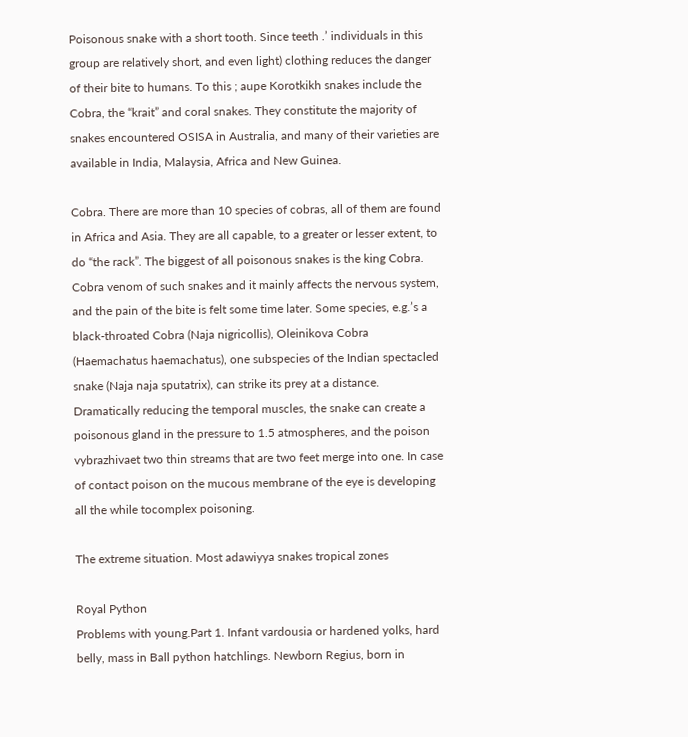Poisonous snake with a short tooth. Since teeth .’ individuals in this group are relatively short, and even light) clothing reduces the danger of their bite to humans. To this ; aupe Korotkikh snakes include the Cobra, the “krait” and coral snakes. They constitute the majority of snakes encountered OSISA in Australia, and many of their varieties are available in India, Malaysia, Africa and New Guinea.

Cobra. There are more than 10 species of cobras, all of them are found in Africa and Asia. They are all capable, to a greater or lesser extent, to do “the rack”. The biggest of all poisonous snakes is the king Cobra. Cobra venom of such snakes and it mainly affects the nervous system, and the pain of the bite is felt some time later. Some species, e.g.’s a black-throated Cobra (Naja nigricollis), Oleinikova Cobra (Haemachatus haemachatus), one subspecies of the Indian spectacled snake (Naja naja sputatrix), can strike its prey at a distance. Dramatically reducing the temporal muscles, the snake can create a poisonous gland in the pressure to 1.5 atmospheres, and the poison vybrazhivaet two thin streams that are two feet merge into one. In case of contact poison on the mucous membrane of the eye is developing all the while tocomplex poisoning.

The extreme situation. Most adawiyya snakes tropical zones

Royal Python
Problems with young.Part 1. Infant vardousia or hardened yolks, hard belly, mass in Ball python hatchlings. Newborn Regius, born in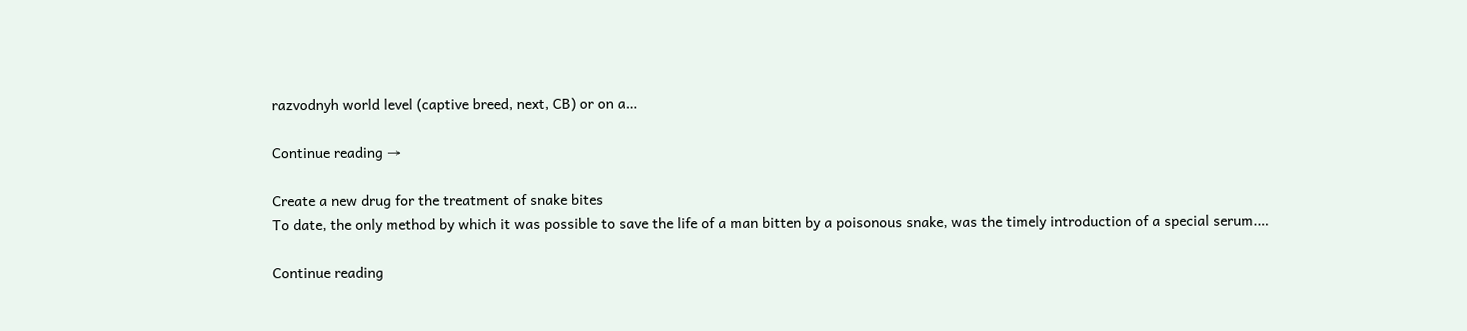razvodnyh world level (captive breed, next, CB) or on a…

Continue reading →

Create a new drug for the treatment of snake bites
To date, the only method by which it was possible to save the life of a man bitten by a poisonous snake, was the timely introduction of a special serum.…

Continue reading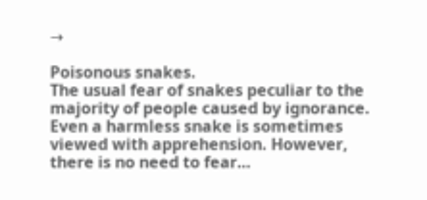→

Poisonous snakes.
The usual fear of snakes peculiar to the majority of people caused by ignorance. Even a harmless snake is sometimes viewed with apprehension. However, there is no need to fear…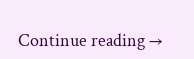Continue reading →